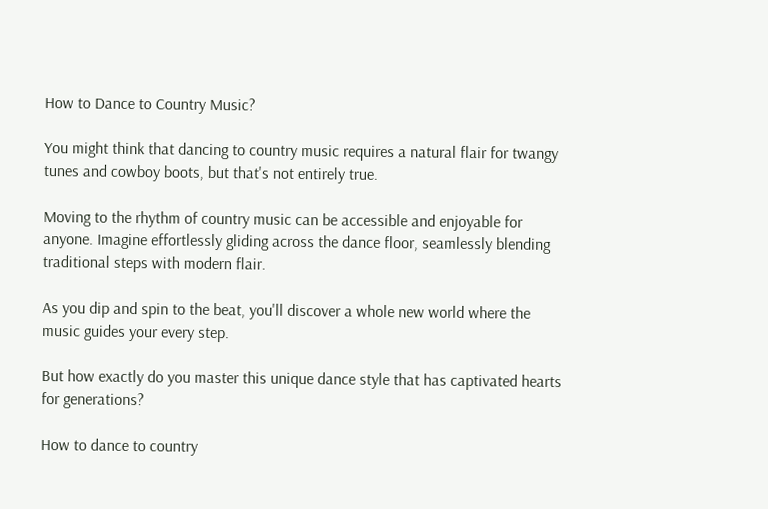How to Dance to Country Music?

You might think that dancing to country music requires a natural flair for twangy tunes and cowboy boots, but that's not entirely true.

Moving to the rhythm of country music can be accessible and enjoyable for anyone. Imagine effortlessly gliding across the dance floor, seamlessly blending traditional steps with modern flair.

As you dip and spin to the beat, you'll discover a whole new world where the music guides your every step.

But how exactly do you master this unique dance style that has captivated hearts for generations?

How to dance to country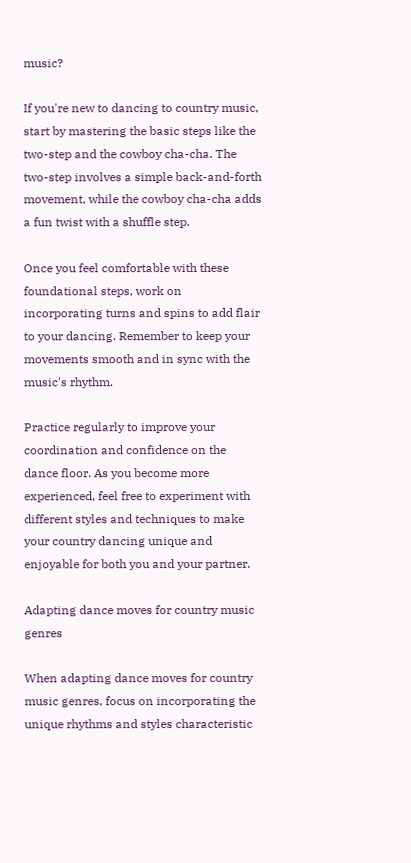music?

If you're new to dancing to country music, start by mastering the basic steps like the two-step and the cowboy cha-cha. The two-step involves a simple back-and-forth movement, while the cowboy cha-cha adds a fun twist with a shuffle step.

Once you feel comfortable with these foundational steps, work on incorporating turns and spins to add flair to your dancing. Remember to keep your movements smooth and in sync with the music's rhythm.

Practice regularly to improve your coordination and confidence on the dance floor. As you become more experienced, feel free to experiment with different styles and techniques to make your country dancing unique and enjoyable for both you and your partner.

Adapting dance moves for country music genres

When adapting dance moves for country music genres, focus on incorporating the unique rhythms and styles characteristic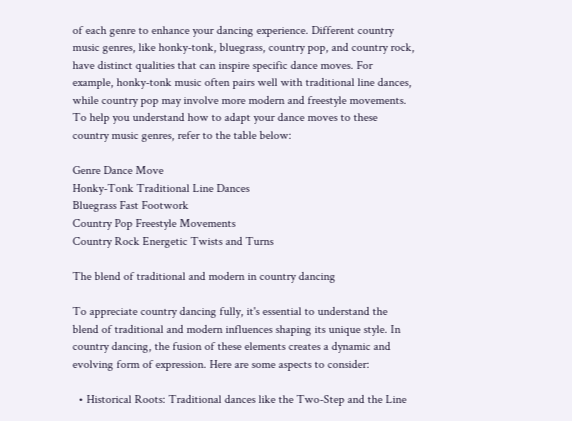of each genre to enhance your dancing experience. Different country music genres, like honky-tonk, bluegrass, country pop, and country rock, have distinct qualities that can inspire specific dance moves. For example, honky-tonk music often pairs well with traditional line dances, while country pop may involve more modern and freestyle movements. To help you understand how to adapt your dance moves to these country music genres, refer to the table below:

Genre Dance Move
Honky-Tonk Traditional Line Dances
Bluegrass Fast Footwork
Country Pop Freestyle Movements
Country Rock Energetic Twists and Turns

The blend of traditional and modern in country dancing

To appreciate country dancing fully, it's essential to understand the blend of traditional and modern influences shaping its unique style. In country dancing, the fusion of these elements creates a dynamic and evolving form of expression. Here are some aspects to consider:

  • Historical Roots: Traditional dances like the Two-Step and the Line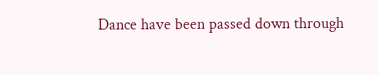Dance have been passed down through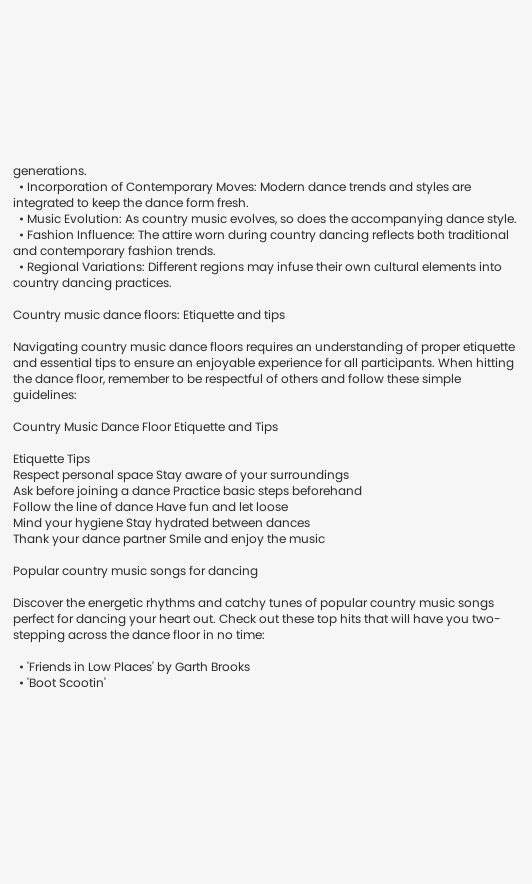generations.
  • Incorporation of Contemporary Moves: Modern dance trends and styles are integrated to keep the dance form fresh.
  • Music Evolution: As country music evolves, so does the accompanying dance style.
  • Fashion Influence: The attire worn during country dancing reflects both traditional and contemporary fashion trends.
  • Regional Variations: Different regions may infuse their own cultural elements into country dancing practices.

Country music dance floors: Etiquette and tips

Navigating country music dance floors requires an understanding of proper etiquette and essential tips to ensure an enjoyable experience for all participants. When hitting the dance floor, remember to be respectful of others and follow these simple guidelines:

Country Music Dance Floor Etiquette and Tips

Etiquette Tips
Respect personal space Stay aware of your surroundings
Ask before joining a dance Practice basic steps beforehand
Follow the line of dance Have fun and let loose
Mind your hygiene Stay hydrated between dances
Thank your dance partner Smile and enjoy the music

Popular country music songs for dancing

Discover the energetic rhythms and catchy tunes of popular country music songs perfect for dancing your heart out. Check out these top hits that will have you two-stepping across the dance floor in no time:

  • 'Friends in Low Places' by Garth Brooks
  • 'Boot Scootin'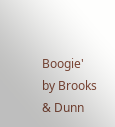Boogie' by Brooks & Dunn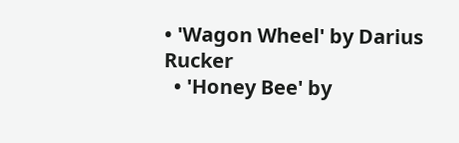• 'Wagon Wheel' by Darius Rucker
  • 'Honey Bee' by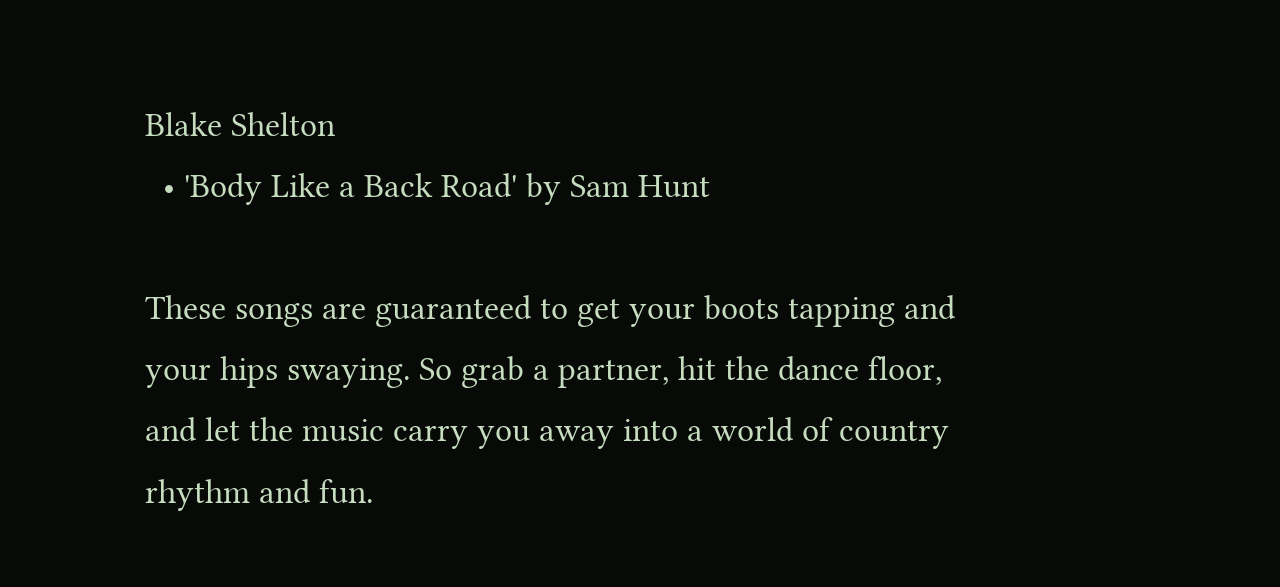Blake Shelton
  • 'Body Like a Back Road' by Sam Hunt

These songs are guaranteed to get your boots tapping and your hips swaying. So grab a partner, hit the dance floor, and let the music carry you away into a world of country rhythm and fun.